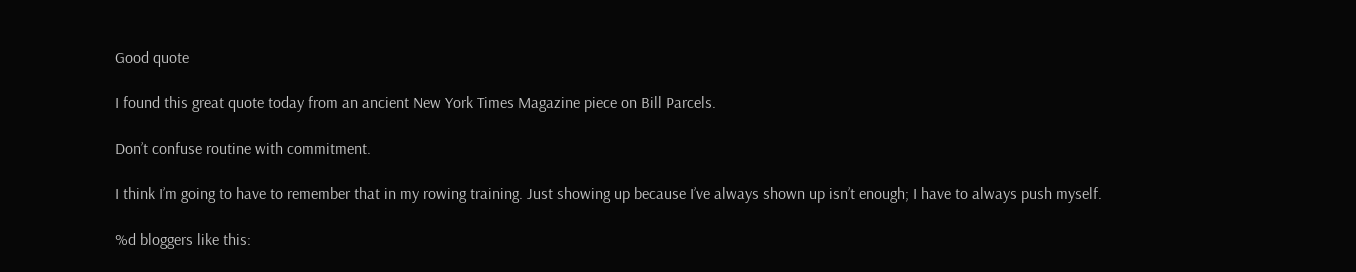Good quote

I found this great quote today from an ancient New York Times Magazine piece on Bill Parcels.

Don’t confuse routine with commitment.

I think I’m going to have to remember that in my rowing training. Just showing up because I’ve always shown up isn’t enough; I have to always push myself.

%d bloggers like this: